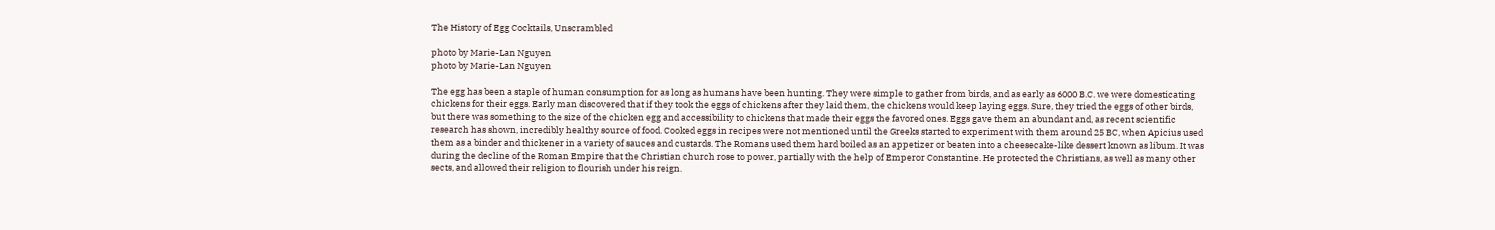The History of Egg Cocktails, Unscrambled

photo by Marie-Lan Nguyen
photo by Marie-Lan Nguyen

The egg has been a staple of human consumption for as long as humans have been hunting. They were simple to gather from birds, and as early as 6000 B.C. we were domesticating chickens for their eggs. Early man discovered that if they took the eggs of chickens after they laid them, the chickens would keep laying eggs. Sure, they tried the eggs of other birds, but there was something to the size of the chicken egg and accessibility to chickens that made their eggs the favored ones. Eggs gave them an abundant and, as recent scientific research has shown, incredibly healthy source of food. Cooked eggs in recipes were not mentioned until the Greeks started to experiment with them around 25 BC, when Apicius used them as a binder and thickener in a variety of sauces and custards. The Romans used them hard boiled as an appetizer or beaten into a cheesecake-like dessert known as libum. It was during the decline of the Roman Empire that the Christian church rose to power, partially with the help of Emperor Constantine. He protected the Christians, as well as many other sects, and allowed their religion to flourish under his reign.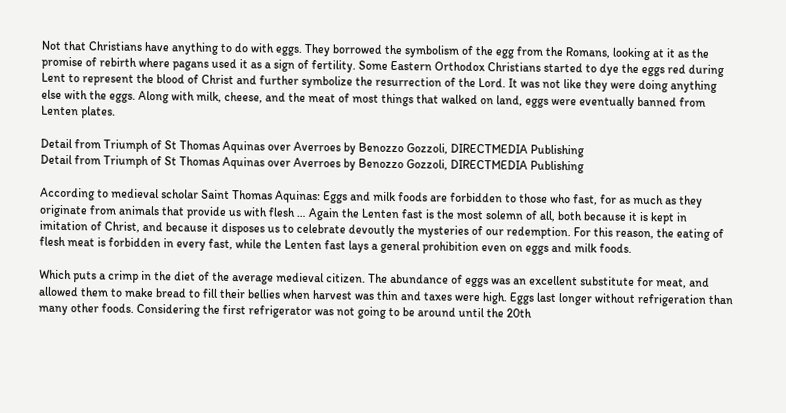Not that Christians have anything to do with eggs. They borrowed the symbolism of the egg from the Romans, looking at it as the promise of rebirth where pagans used it as a sign of fertility. Some Eastern Orthodox Christians started to dye the eggs red during Lent to represent the blood of Christ and further symbolize the resurrection of the Lord. It was not like they were doing anything else with the eggs. Along with milk, cheese, and the meat of most things that walked on land, eggs were eventually banned from Lenten plates.

Detail from Triumph of St Thomas Aquinas over Averroes by Benozzo Gozzoli, DIRECTMEDIA Publishing
Detail from Triumph of St Thomas Aquinas over Averroes by Benozzo Gozzoli, DIRECTMEDIA Publishing

According to medieval scholar Saint Thomas Aquinas: Eggs and milk foods are forbidden to those who fast, for as much as they originate from animals that provide us with flesh … Again the Lenten fast is the most solemn of all, both because it is kept in imitation of Christ, and because it disposes us to celebrate devoutly the mysteries of our redemption. For this reason, the eating of flesh meat is forbidden in every fast, while the Lenten fast lays a general prohibition even on eggs and milk foods.

Which puts a crimp in the diet of the average medieval citizen. The abundance of eggs was an excellent substitute for meat, and allowed them to make bread to fill their bellies when harvest was thin and taxes were high. Eggs last longer without refrigeration than many other foods. Considering the first refrigerator was not going to be around until the 20th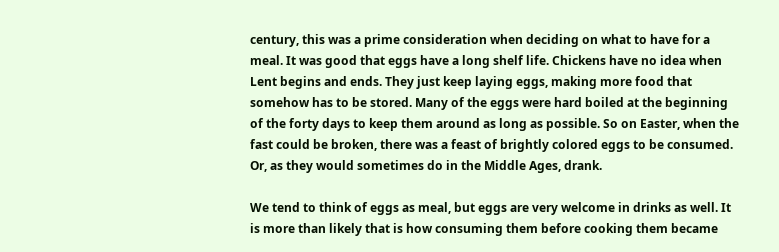century, this was a prime consideration when deciding on what to have for a meal. It was good that eggs have a long shelf life. Chickens have no idea when Lent begins and ends. They just keep laying eggs, making more food that somehow has to be stored. Many of the eggs were hard boiled at the beginning of the forty days to keep them around as long as possible. So on Easter, when the fast could be broken, there was a feast of brightly colored eggs to be consumed. Or, as they would sometimes do in the Middle Ages, drank.

We tend to think of eggs as meal, but eggs are very welcome in drinks as well. It is more than likely that is how consuming them before cooking them became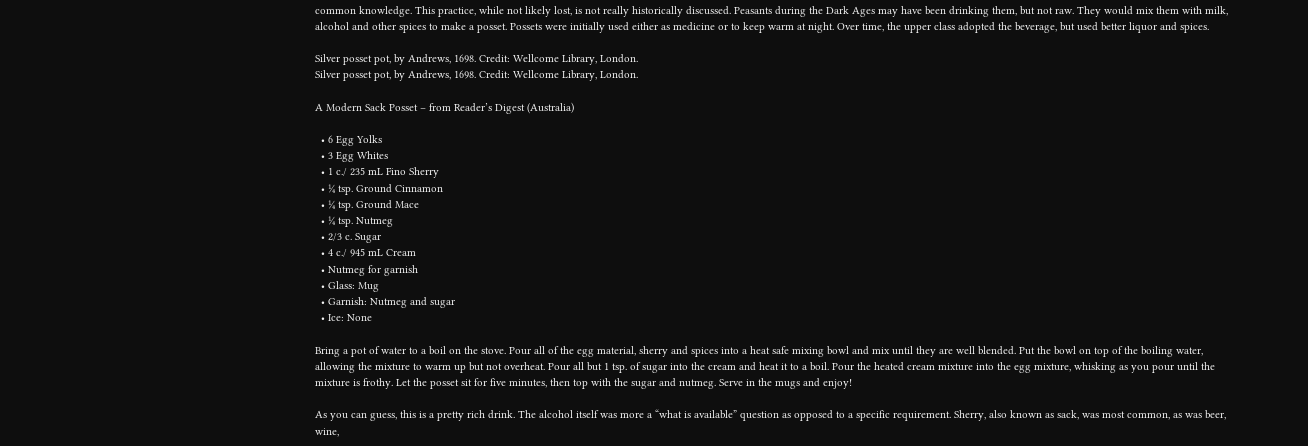common knowledge. This practice, while not likely lost, is not really historically discussed. Peasants during the Dark Ages may have been drinking them, but not raw. They would mix them with milk, alcohol and other spices to make a posset. Possets were initially used either as medicine or to keep warm at night. Over time, the upper class adopted the beverage, but used better liquor and spices.

Silver posset pot, by Andrews, 1698. Credit: Wellcome Library, London.
Silver posset pot, by Andrews, 1698. Credit: Wellcome Library, London.

A Modern Sack Posset – from Reader’s Digest (Australia)

  • 6 Egg Yolks
  • 3 Egg Whites
  • 1 c./ 235 mL Fino Sherry
  • ¼ tsp. Ground Cinnamon
  • ¼ tsp. Ground Mace
  • ¼ tsp. Nutmeg
  • 2/3 c. Sugar
  • 4 c./ 945 mL Cream
  • Nutmeg for garnish
  • Glass: Mug
  • Garnish: Nutmeg and sugar
  • Ice: None

Bring a pot of water to a boil on the stove. Pour all of the egg material, sherry and spices into a heat safe mixing bowl and mix until they are well blended. Put the bowl on top of the boiling water, allowing the mixture to warm up but not overheat. Pour all but 1 tsp. of sugar into the cream and heat it to a boil. Pour the heated cream mixture into the egg mixture, whisking as you pour until the mixture is frothy. Let the posset sit for five minutes, then top with the sugar and nutmeg. Serve in the mugs and enjoy!

As you can guess, this is a pretty rich drink. The alcohol itself was more a “what is available” question as opposed to a specific requirement. Sherry, also known as sack, was most common, as was beer, wine,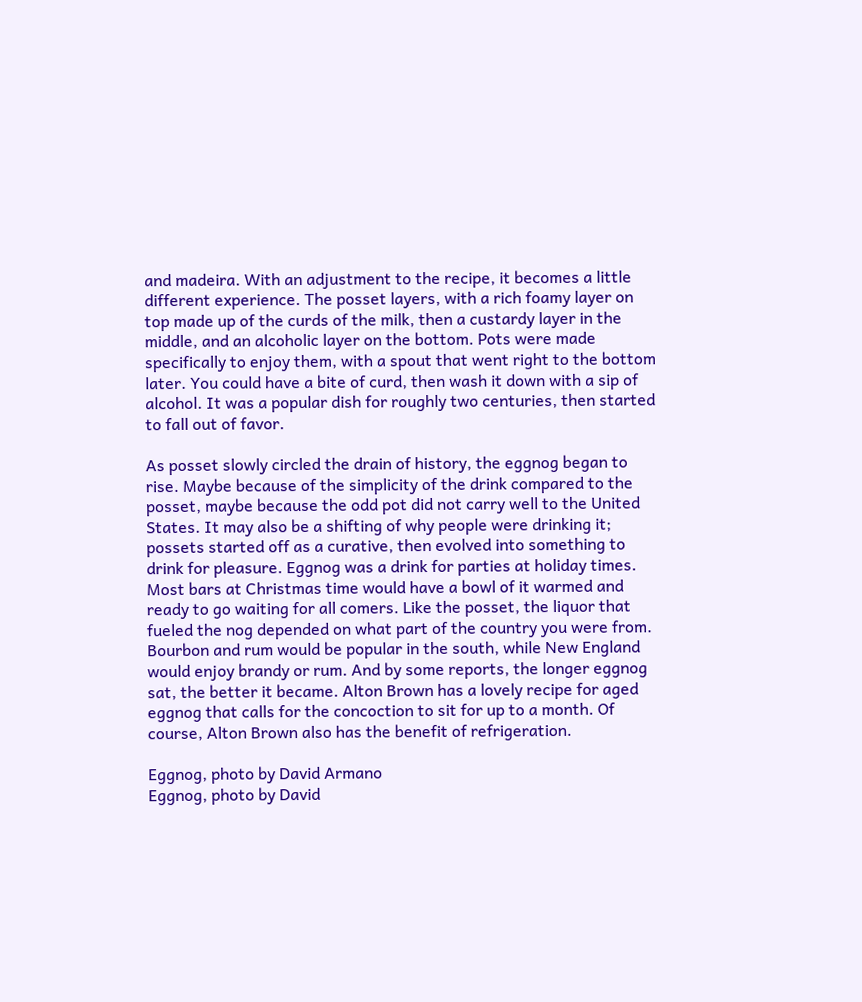and madeira. With an adjustment to the recipe, it becomes a little different experience. The posset layers, with a rich foamy layer on top made up of the curds of the milk, then a custardy layer in the middle, and an alcoholic layer on the bottom. Pots were made specifically to enjoy them, with a spout that went right to the bottom later. You could have a bite of curd, then wash it down with a sip of alcohol. It was a popular dish for roughly two centuries, then started to fall out of favor.

As posset slowly circled the drain of history, the eggnog began to rise. Maybe because of the simplicity of the drink compared to the posset, maybe because the odd pot did not carry well to the United States. It may also be a shifting of why people were drinking it; possets started off as a curative, then evolved into something to drink for pleasure. Eggnog was a drink for parties at holiday times. Most bars at Christmas time would have a bowl of it warmed and ready to go waiting for all comers. Like the posset, the liquor that fueled the nog depended on what part of the country you were from. Bourbon and rum would be popular in the south, while New England would enjoy brandy or rum. And by some reports, the longer eggnog sat, the better it became. Alton Brown has a lovely recipe for aged eggnog that calls for the concoction to sit for up to a month. Of course, Alton Brown also has the benefit of refrigeration.

Eggnog, photo by David Armano
Eggnog, photo by David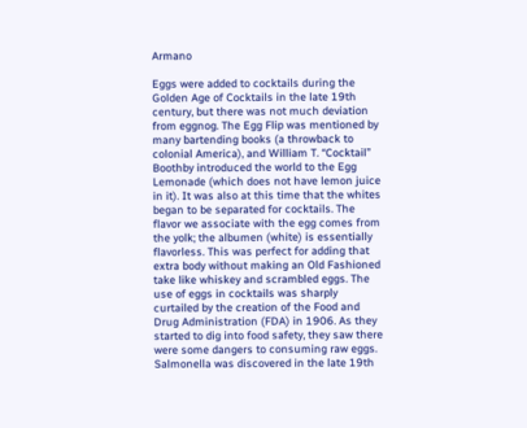Armano

Eggs were added to cocktails during the Golden Age of Cocktails in the late 19th century, but there was not much deviation from eggnog. The Egg Flip was mentioned by many bartending books (a throwback to colonial America), and William T. “Cocktail” Boothby introduced the world to the Egg Lemonade (which does not have lemon juice in it). It was also at this time that the whites began to be separated for cocktails. The flavor we associate with the egg comes from the yolk; the albumen (white) is essentially flavorless. This was perfect for adding that extra body without making an Old Fashioned take like whiskey and scrambled eggs. The use of eggs in cocktails was sharply curtailed by the creation of the Food and Drug Administration (FDA) in 1906. As they started to dig into food safety, they saw there were some dangers to consuming raw eggs. Salmonella was discovered in the late 19th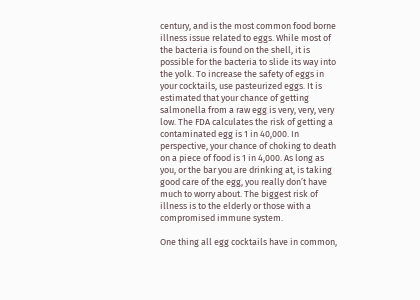century, and is the most common food borne illness issue related to eggs. While most of the bacteria is found on the shell, it is possible for the bacteria to slide its way into the yolk. To increase the safety of eggs in your cocktails, use pasteurized eggs. It is estimated that your chance of getting salmonella from a raw egg is very, very, very low. The FDA calculates the risk of getting a contaminated egg is 1 in 40,000. In perspective, your chance of choking to death on a piece of food is 1 in 4,000. As long as you, or the bar you are drinking at, is taking good care of the egg, you really don’t have much to worry about. The biggest risk of illness is to the elderly or those with a compromised immune system.

One thing all egg cocktails have in common,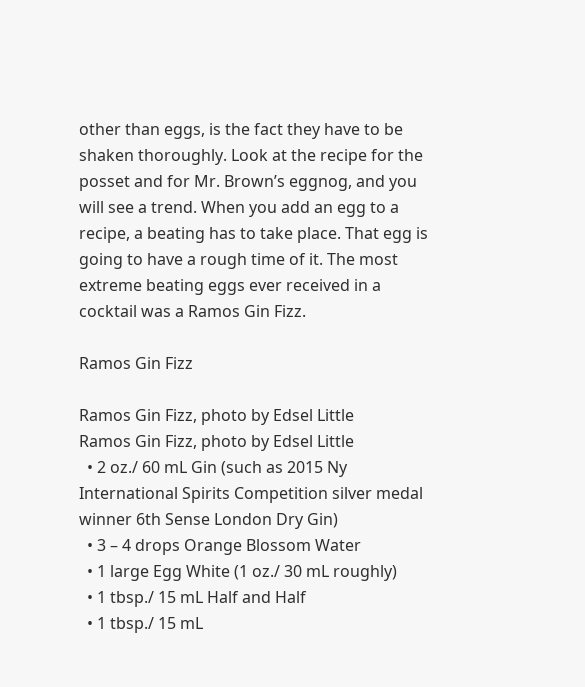other than eggs, is the fact they have to be shaken thoroughly. Look at the recipe for the posset and for Mr. Brown’s eggnog, and you will see a trend. When you add an egg to a recipe, a beating has to take place. That egg is going to have a rough time of it. The most extreme beating eggs ever received in a cocktail was a Ramos Gin Fizz.

Ramos Gin Fizz

Ramos Gin Fizz, photo by Edsel Little
Ramos Gin Fizz, photo by Edsel Little
  • 2 oz./ 60 mL Gin (such as 2015 Ny International Spirits Competition silver medal winner 6th Sense London Dry Gin)
  • 3 – 4 drops Orange Blossom Water
  • 1 large Egg White (1 oz./ 30 mL roughly)
  • 1 tbsp./ 15 mL Half and Half
  • 1 tbsp./ 15 mL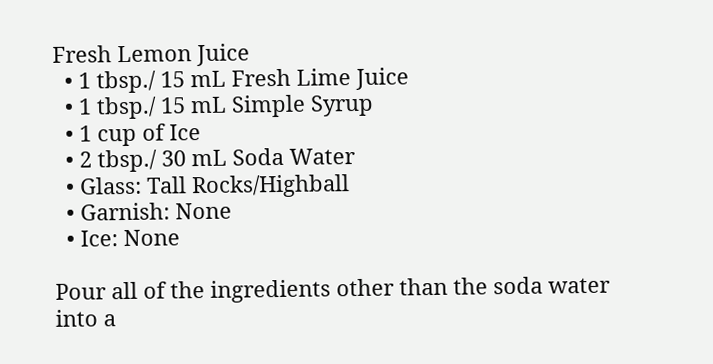Fresh Lemon Juice
  • 1 tbsp./ 15 mL Fresh Lime Juice
  • 1 tbsp./ 15 mL Simple Syrup
  • 1 cup of Ice
  • 2 tbsp./ 30 mL Soda Water
  • Glass: Tall Rocks/Highball
  • Garnish: None
  • Ice: None

Pour all of the ingredients other than the soda water into a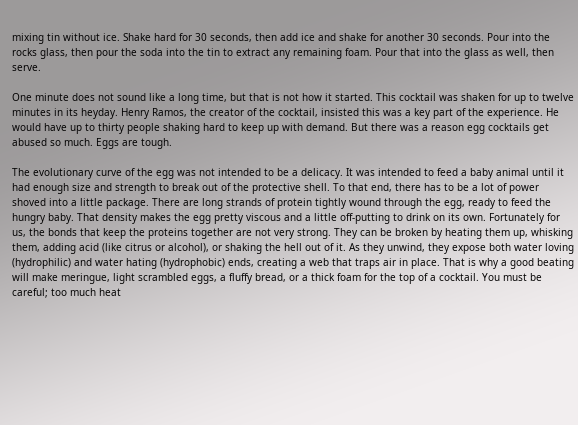mixing tin without ice. Shake hard for 30 seconds, then add ice and shake for another 30 seconds. Pour into the rocks glass, then pour the soda into the tin to extract any remaining foam. Pour that into the glass as well, then serve.

One minute does not sound like a long time, but that is not how it started. This cocktail was shaken for up to twelve minutes in its heyday. Henry Ramos, the creator of the cocktail, insisted this was a key part of the experience. He would have up to thirty people shaking hard to keep up with demand. But there was a reason egg cocktails get abused so much. Eggs are tough.

The evolutionary curve of the egg was not intended to be a delicacy. It was intended to feed a baby animal until it had enough size and strength to break out of the protective shell. To that end, there has to be a lot of power shoved into a little package. There are long strands of protein tightly wound through the egg, ready to feed the hungry baby. That density makes the egg pretty viscous and a little off-putting to drink on its own. Fortunately for us, the bonds that keep the proteins together are not very strong. They can be broken by heating them up, whisking them, adding acid (like citrus or alcohol), or shaking the hell out of it. As they unwind, they expose both water loving (hydrophilic) and water hating (hydrophobic) ends, creating a web that traps air in place. That is why a good beating will make meringue, light scrambled eggs, a fluffy bread, or a thick foam for the top of a cocktail. You must be careful; too much heat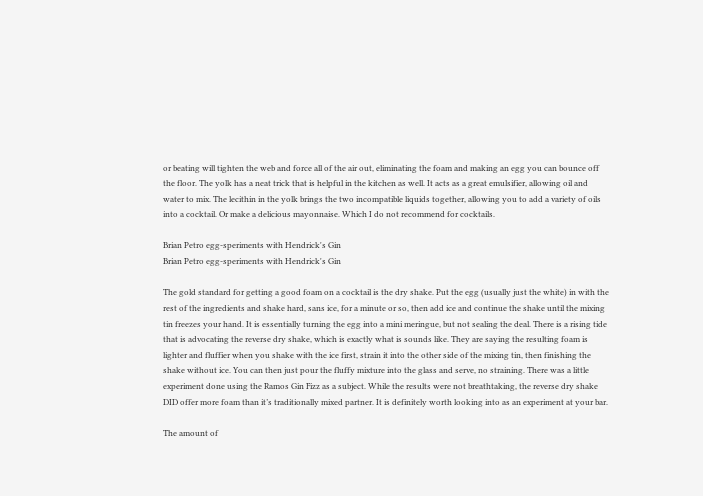or beating will tighten the web and force all of the air out, eliminating the foam and making an egg you can bounce off the floor. The yolk has a neat trick that is helpful in the kitchen as well. It acts as a great emulsifier, allowing oil and water to mix. The lecithin in the yolk brings the two incompatible liquids together, allowing you to add a variety of oils into a cocktail. Or make a delicious mayonnaise. Which I do not recommend for cocktails.

Brian Petro egg-speriments with Hendrick's Gin
Brian Petro egg-speriments with Hendrick's Gin

The gold standard for getting a good foam on a cocktail is the dry shake. Put the egg (usually just the white) in with the rest of the ingredients and shake hard, sans ice, for a minute or so, then add ice and continue the shake until the mixing tin freezes your hand. It is essentially turning the egg into a mini meringue, but not sealing the deal. There is a rising tide that is advocating the reverse dry shake, which is exactly what is sounds like. They are saying the resulting foam is lighter and fluffier when you shake with the ice first, strain it into the other side of the mixing tin, then finishing the shake without ice. You can then just pour the fluffy mixture into the glass and serve, no straining. There was a little experiment done using the Ramos Gin Fizz as a subject. While the results were not breathtaking, the reverse dry shake DID offer more foam than it’s traditionally mixed partner. It is definitely worth looking into as an experiment at your bar.

The amount of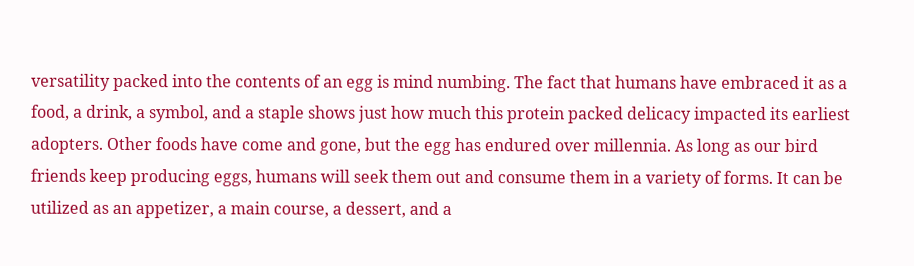versatility packed into the contents of an egg is mind numbing. The fact that humans have embraced it as a food, a drink, a symbol, and a staple shows just how much this protein packed delicacy impacted its earliest adopters. Other foods have come and gone, but the egg has endured over millennia. As long as our bird friends keep producing eggs, humans will seek them out and consume them in a variety of forms. It can be utilized as an appetizer, a main course, a dessert, and a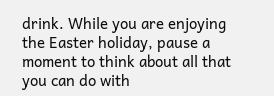drink. While you are enjoying the Easter holiday, pause a moment to think about all that you can do with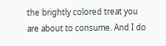the brightly colored treat you are about to consume. And I do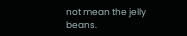not mean the jelly beans.